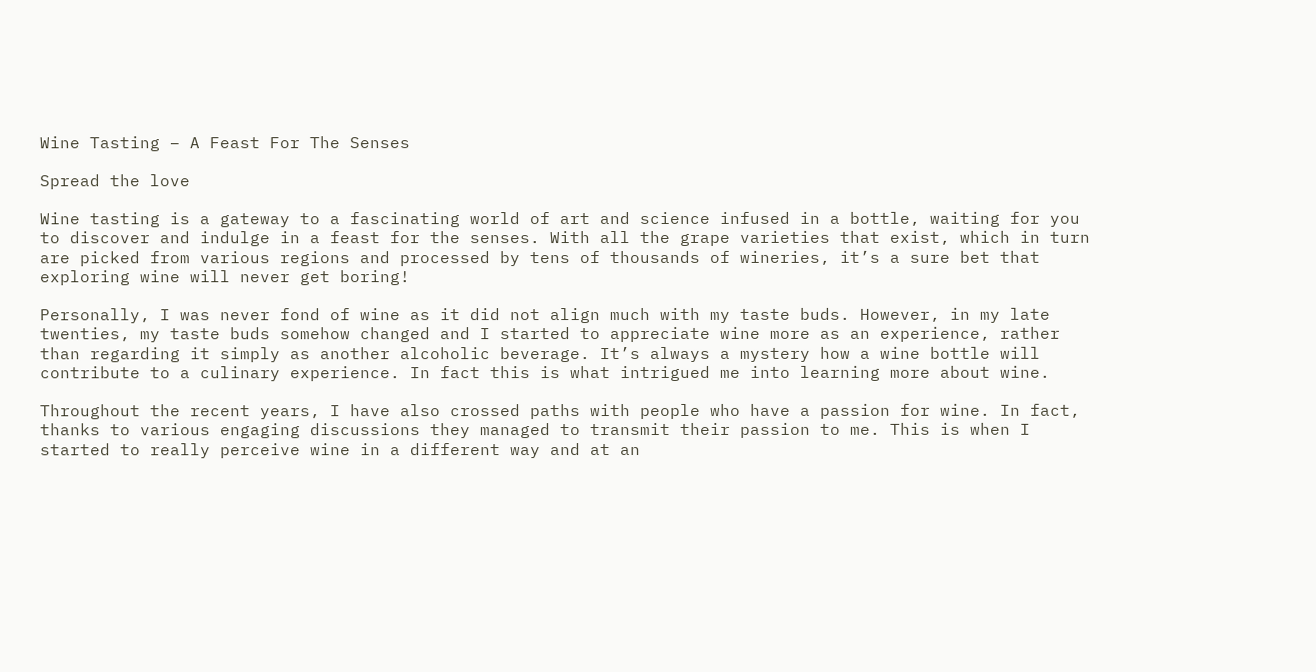Wine Tasting – A Feast For The Senses

Spread the love

Wine tasting is a gateway to a fascinating world of art and science infused in a bottle, waiting for you to discover and indulge in a feast for the senses. With all the grape varieties that exist, which in turn are picked from various regions and processed by tens of thousands of wineries, it’s a sure bet that exploring wine will never get boring!

Personally, I was never fond of wine as it did not align much with my taste buds. However, in my late twenties, my taste buds somehow changed and I started to appreciate wine more as an experience, rather than regarding it simply as another alcoholic beverage. It’s always a mystery how a wine bottle will contribute to a culinary experience. In fact this is what intrigued me into learning more about wine.

Throughout the recent years, I have also crossed paths with people who have a passion for wine. In fact, thanks to various engaging discussions they managed to transmit their passion to me. This is when I started to really perceive wine in a different way and at an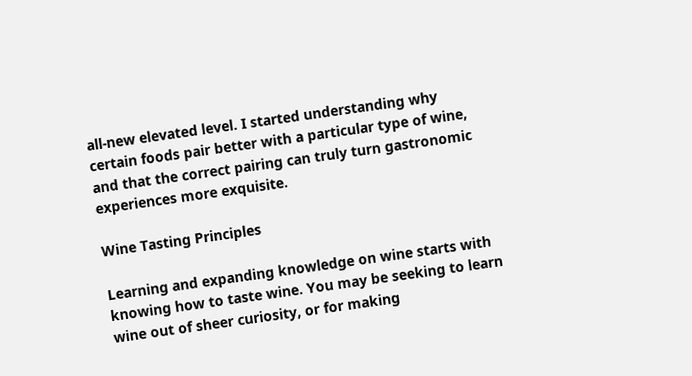all-new elevated level. I started understanding why certain foods pair better with a particular type of wine, and that the correct pairing can truly turn gastronomic experiences more exquisite.

Wine Tasting Principles

Learning and expanding knowledge on wine starts with knowing how to taste wine. You may be seeking to learn wine out of sheer curiosity, or for making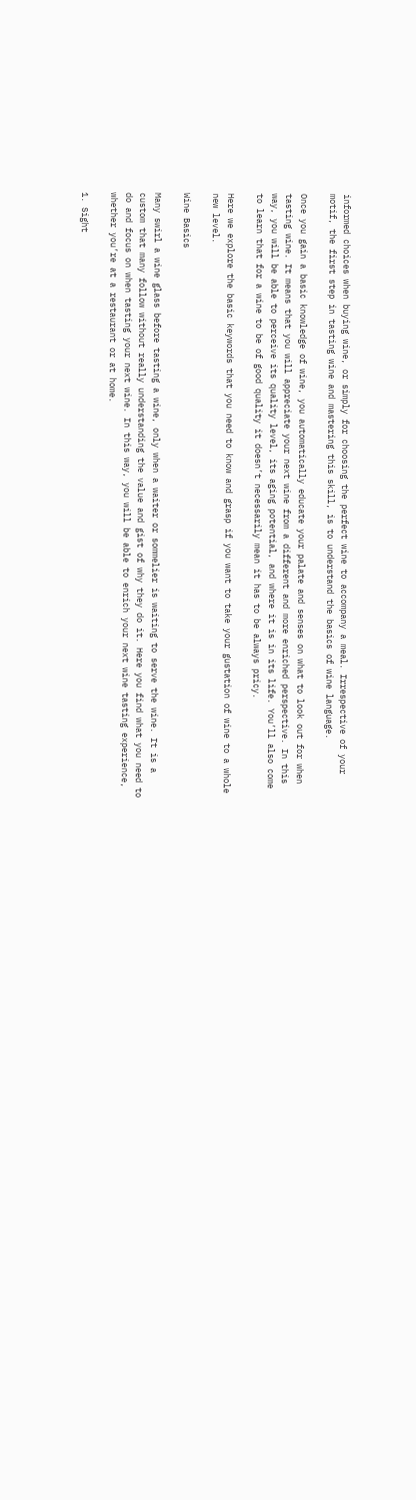informed choices when buying wine, or simply for choosing the perfect wine to accompany a meal. Irrespective of your motif, the first step in tasting wine and mastering this skill, is to understand the basics of wine language.

Once you gain a basic knowledge of wine, you automatically educate your palate and senses on what to look out for when tasting wine. It means that you will appreciate your next wine from a different and more enriched perspective. In this way, you will be able to perceive its quality level, its aging potential, and where it is in its life. You’ll also come to learn that for a wine to be of good quality it doesn’t necessarily mean it has to be always pricy.

Here we explore the basic keywords that you need to know and grasp if you want to take your gustation of wine to a whole new level.

Wine Basics

Many swirl a wine glass before tasting a wine, only when a waiter or sommelier is waiting to serve the wine. It is a custom that many follow without really understanding the value and gist of why they do it. Here you find what you need to do and focus on when tasting your next wine. In this way, you will be able to enrich your next wine tasting experience, whether you’re at a restaurant or at home.

1. Sight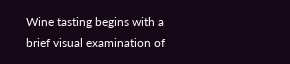Wine tasting begins with a brief visual examination of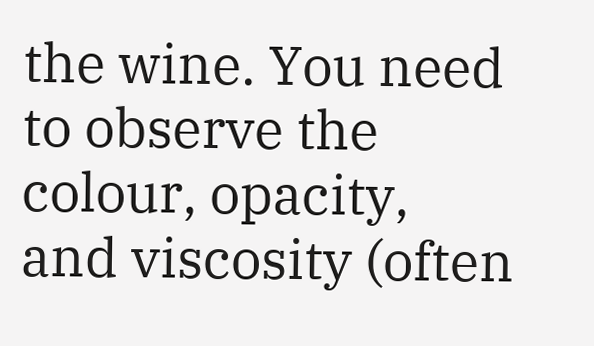the wine. You need to observe the colour, opacity, and viscosity (often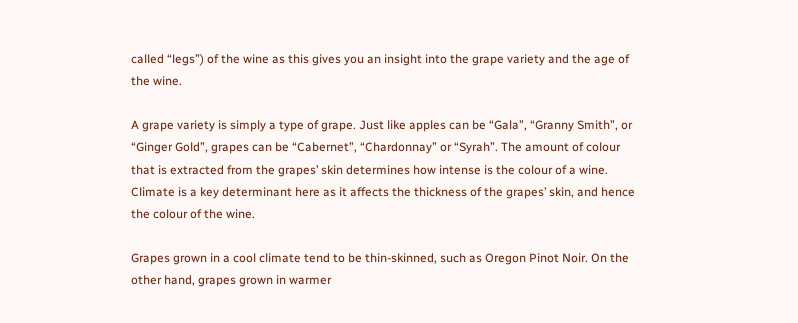called “legs”) of the wine as this gives you an insight into the grape variety and the age of the wine.

A grape variety is simply a type of grape. Just like apples can be “Gala”, “Granny Smith”, or “Ginger Gold”, grapes can be “Cabernet”, “Chardonnay” or “Syrah”. The amount of colour that is extracted from the grapes’ skin determines how intense is the colour of a wine. Climate is a key determinant here as it affects the thickness of the grapes’ skin, and hence the colour of the wine.

Grapes grown in a cool climate tend to be thin-skinned, such as Oregon Pinot Noir. On the other hand, grapes grown in warmer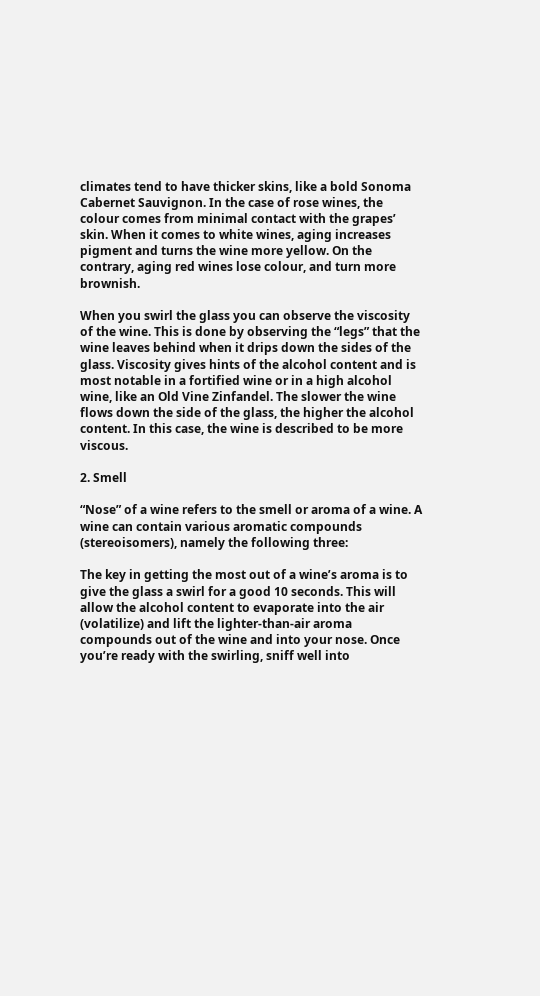climates tend to have thicker skins, like a bold Sonoma Cabernet Sauvignon. In the case of rose wines, the colour comes from minimal contact with the grapes’ skin. When it comes to white wines, aging increases pigment and turns the wine more yellow. On the contrary, aging red wines lose colour, and turn more brownish.

When you swirl the glass you can observe the viscosity of the wine. This is done by observing the “legs” that the wine leaves behind when it drips down the sides of the glass. Viscosity gives hints of the alcohol content and is most notable in a fortified wine or in a high alcohol wine, like an Old Vine Zinfandel. The slower the wine flows down the side of the glass, the higher the alcohol content. In this case, the wine is described to be more viscous.

2. Smell

“Nose” of a wine refers to the smell or aroma of a wine. A wine can contain various aromatic compounds (stereoisomers), namely the following three:

The key in getting the most out of a wine’s aroma is to give the glass a swirl for a good 10 seconds. This will allow the alcohol content to evaporate into the air (volatilize) and lift the lighter-than-air aroma compounds out of the wine and into your nose. Once you’re ready with the swirling, sniff well into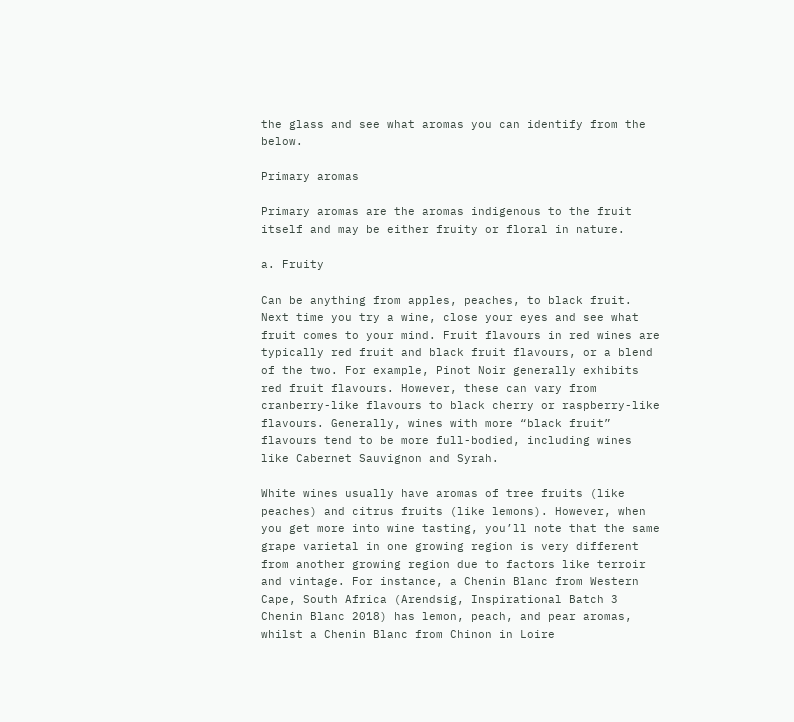the glass and see what aromas you can identify from the below.

Primary aromas

Primary aromas are the aromas indigenous to the fruit itself and may be either fruity or floral in nature.

a. Fruity

Can be anything from apples, peaches, to black fruit. Next time you try a wine, close your eyes and see what fruit comes to your mind. Fruit flavours in red wines are typically red fruit and black fruit flavours, or a blend of the two. For example, Pinot Noir generally exhibits red fruit flavours. However, these can vary from cranberry-like flavours to black cherry or raspberry-like flavours. Generally, wines with more “black fruit” flavours tend to be more full-bodied, including wines like Cabernet Sauvignon and Syrah.

White wines usually have aromas of tree fruits (like peaches) and citrus fruits (like lemons). However, when you get more into wine tasting, you’ll note that the same grape varietal in one growing region is very different from another growing region due to factors like terroir and vintage. For instance, a Chenin Blanc from Western Cape, South Africa (Arendsig, Inspirational Batch 3 Chenin Blanc 2018) has lemon, peach, and pear aromas, whilst a Chenin Blanc from Chinon in Loire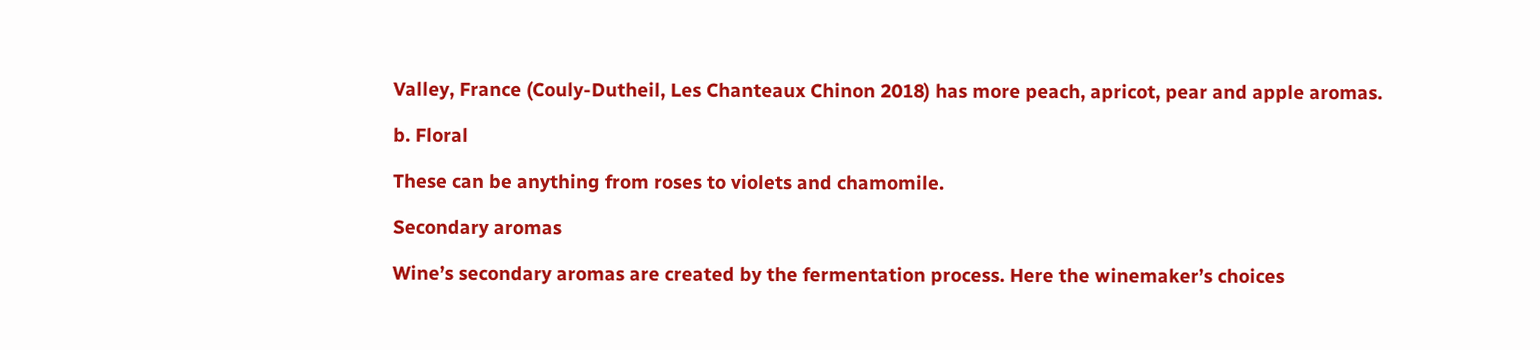Valley, France (Couly-Dutheil, Les Chanteaux Chinon 2018) has more peach, apricot, pear and apple aromas.

b. Floral

These can be anything from roses to violets and chamomile.

Secondary aromas

Wine’s secondary aromas are created by the fermentation process. Here the winemaker’s choices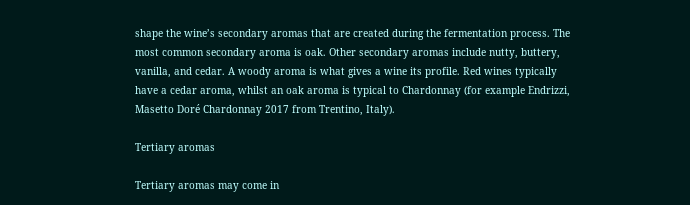shape the wine’s secondary aromas that are created during the fermentation process. The most common secondary aroma is oak. Other secondary aromas include nutty, buttery, vanilla, and cedar. A woody aroma is what gives a wine its profile. Red wines typically have a cedar aroma, whilst an oak aroma is typical to Chardonnay (for example Endrizzi, Masetto Doré Chardonnay 2017 from Trentino, Italy).

Tertiary aromas

Tertiary aromas may come in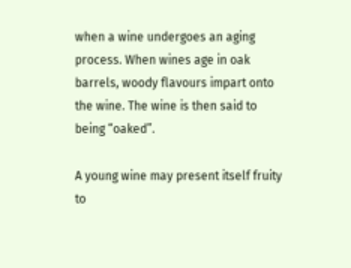when a wine undergoes an aging process. When wines age in oak barrels, woody flavours impart onto the wine. The wine is then said to being “oaked”.

A young wine may present itself fruity to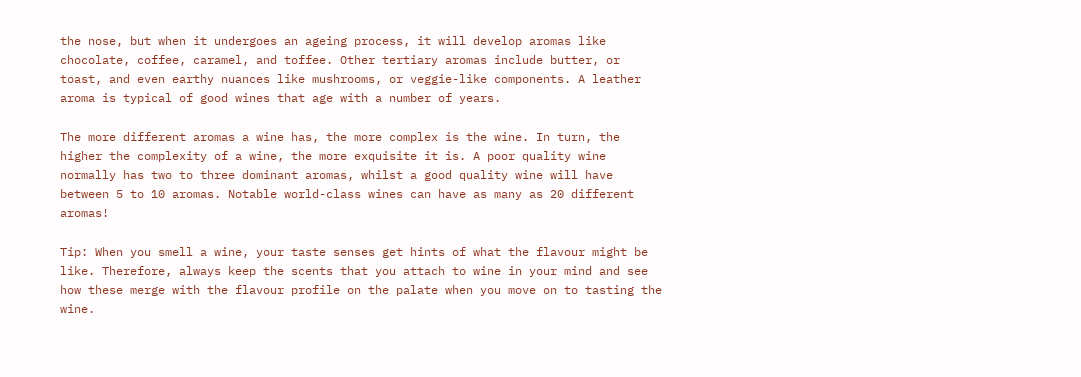the nose, but when it undergoes an ageing process, it will develop aromas like chocolate, coffee, caramel, and toffee. Other tertiary aromas include butter, or toast, and even earthy nuances like mushrooms, or veggie-like components. A leather aroma is typical of good wines that age with a number of years.

The more different aromas a wine has, the more complex is the wine. In turn, the higher the complexity of a wine, the more exquisite it is. A poor quality wine normally has two to three dominant aromas, whilst a good quality wine will have between 5 to 10 aromas. Notable world-class wines can have as many as 20 different aromas!

Tip: When you smell a wine, your taste senses get hints of what the flavour might be like. Therefore, always keep the scents that you attach to wine in your mind and see how these merge with the flavour profile on the palate when you move on to tasting the wine.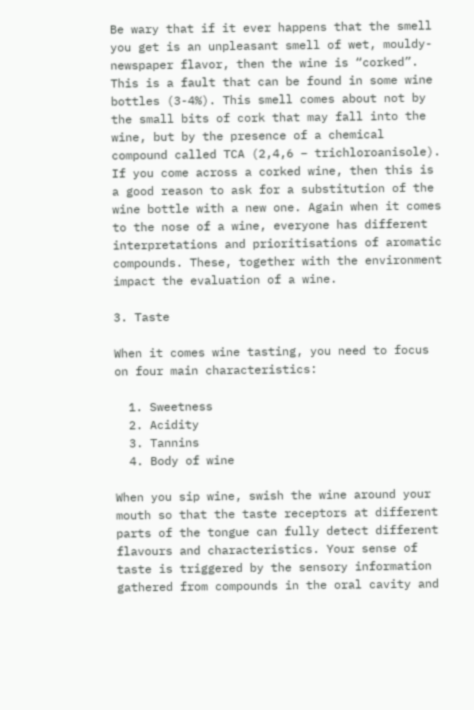Be wary that if it ever happens that the smell you get is an unpleasant smell of wet, mouldy-newspaper flavor, then the wine is “corked”. This is a fault that can be found in some wine bottles (3-4%). This smell comes about not by the small bits of cork that may fall into the wine, but by the presence of a chemical compound called TCA (2,4,6 – trichloroanisole). If you come across a corked wine, then this is a good reason to ask for a substitution of the wine bottle with a new one. Again when it comes to the nose of a wine, everyone has different interpretations and prioritisations of aromatic compounds. These, together with the environment impact the evaluation of a wine.

3. Taste

When it comes wine tasting, you need to focus on four main characteristics:

  1. Sweetness
  2. Acidity
  3. Tannins
  4. Body of wine

When you sip wine, swish the wine around your mouth so that the taste receptors at different parts of the tongue can fully detect different flavours and characteristics. Your sense of taste is triggered by the sensory information gathered from compounds in the oral cavity and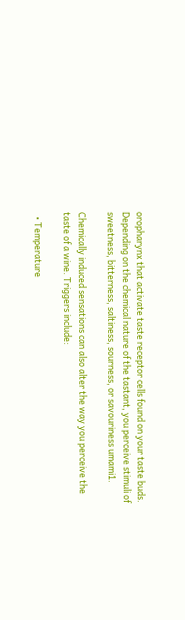oropharynx that activate taste receptor cells found on your taste buds. Depending on the chemical nature of the tastant, you perceive stimuli of sweetness, bitterness, saltiness, sourness, or savouriness umami1.

Chemically induced sensations can also alter the way you perceive the taste of a wine. Triggers include:

  • Temperature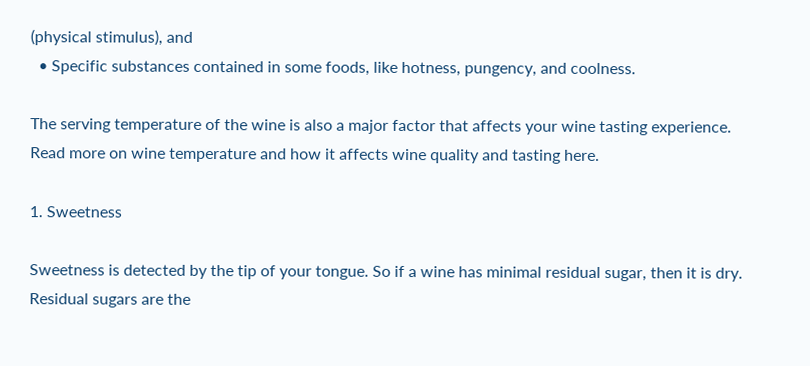(physical stimulus), and
  • Specific substances contained in some foods, like hotness, pungency, and coolness.

The serving temperature of the wine is also a major factor that affects your wine tasting experience. Read more on wine temperature and how it affects wine quality and tasting here.

1. Sweetness

Sweetness is detected by the tip of your tongue. So if a wine has minimal residual sugar, then it is dry. Residual sugars are the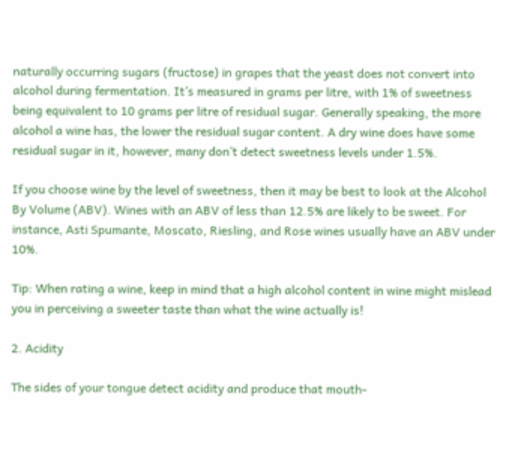naturally occurring sugars (fructose) in grapes that the yeast does not convert into alcohol during fermentation. It’s measured in grams per litre, with 1% of sweetness being equivalent to 10 grams per litre of residual sugar. Generally speaking, the more alcohol a wine has, the lower the residual sugar content. A dry wine does have some residual sugar in it, however, many don’t detect sweetness levels under 1.5%.

If you choose wine by the level of sweetness, then it may be best to look at the Alcohol By Volume (ABV). Wines with an ABV of less than 12.5% are likely to be sweet. For instance, Asti Spumante, Moscato, Riesling, and Rose wines usually have an ABV under 10%.

Tip: When rating a wine, keep in mind that a high alcohol content in wine might mislead you in perceiving a sweeter taste than what the wine actually is!

2. Acidity

The sides of your tongue detect acidity and produce that mouth-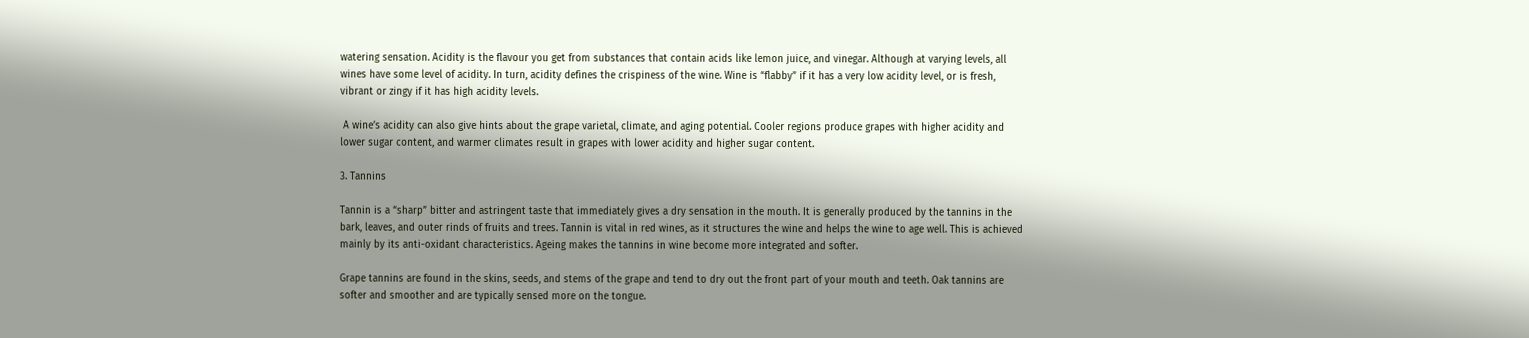watering sensation. Acidity is the flavour you get from substances that contain acids like lemon juice, and vinegar. Although at varying levels, all wines have some level of acidity. In turn, acidity defines the crispiness of the wine. Wine is “flabby” if it has a very low acidity level, or is fresh, vibrant or zingy if it has high acidity levels.

 A wine’s acidity can also give hints about the grape varietal, climate, and aging potential. Cooler regions produce grapes with higher acidity and lower sugar content, and warmer climates result in grapes with lower acidity and higher sugar content.

3. Tannins

Tannin is a “sharp” bitter and astringent taste that immediately gives a dry sensation in the mouth. It is generally produced by the tannins in the bark, leaves, and outer rinds of fruits and trees. Tannin is vital in red wines, as it structures the wine and helps the wine to age well. This is achieved mainly by its anti-oxidant characteristics. Ageing makes the tannins in wine become more integrated and softer.

Grape tannins are found in the skins, seeds, and stems of the grape and tend to dry out the front part of your mouth and teeth. Oak tannins are softer and smoother and are typically sensed more on the tongue.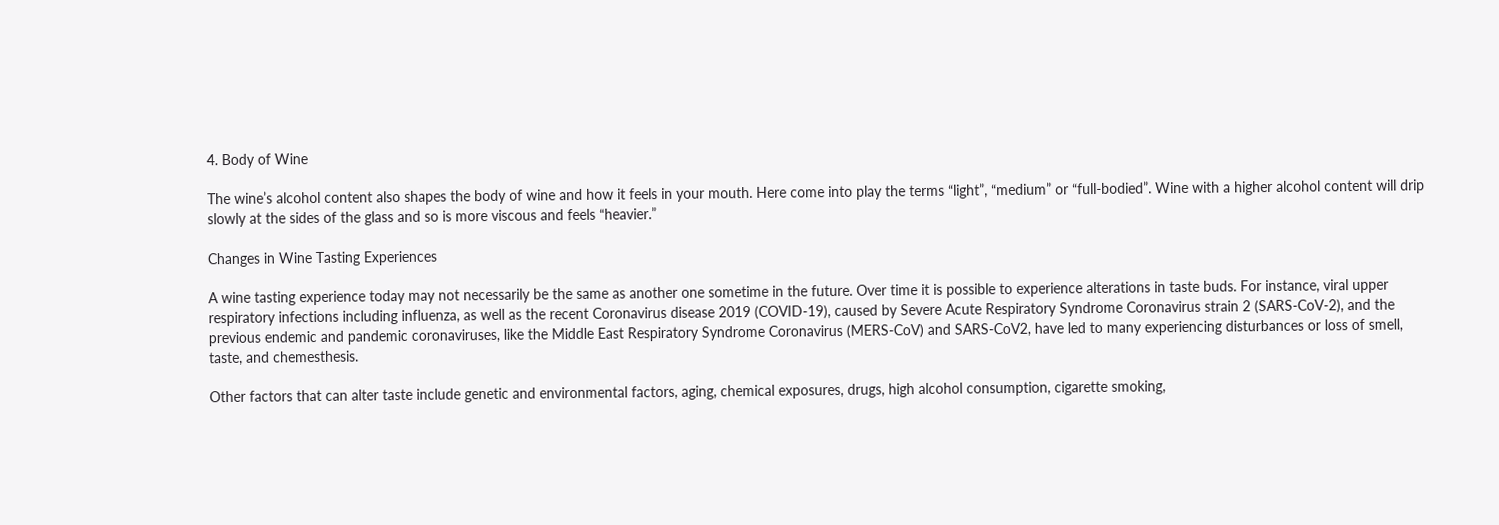4. Body of Wine

The wine’s alcohol content also shapes the body of wine and how it feels in your mouth. Here come into play the terms “light”, “medium” or “full-bodied”. Wine with a higher alcohol content will drip slowly at the sides of the glass and so is more viscous and feels “heavier.”

Changes in Wine Tasting Experiences

A wine tasting experience today may not necessarily be the same as another one sometime in the future. Over time it is possible to experience alterations in taste buds. For instance, viral upper respiratory infections including influenza, as well as the recent Coronavirus disease 2019 (COVID-19), caused by Severe Acute Respiratory Syndrome Coronavirus strain 2 (SARS-CoV-2), and the previous endemic and pandemic coronaviruses, like the Middle East Respiratory Syndrome Coronavirus (MERS-CoV) and SARS-CoV2, have led to many experiencing disturbances or loss of smell, taste, and chemesthesis.

Other factors that can alter taste include genetic and environmental factors, aging, chemical exposures, drugs, high alcohol consumption, cigarette smoking,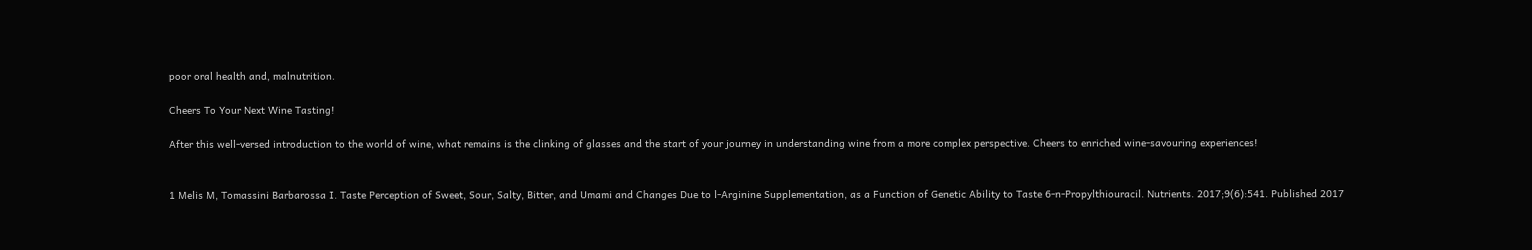poor oral health and, malnutrition.

Cheers To Your Next Wine Tasting!

After this well-versed introduction to the world of wine, what remains is the clinking of glasses and the start of your journey in understanding wine from a more complex perspective. Cheers to enriched wine-savouring experiences!


1 Melis M, Tomassini Barbarossa I. Taste Perception of Sweet, Sour, Salty, Bitter, and Umami and Changes Due to l-Arginine Supplementation, as a Function of Genetic Ability to Taste 6-n-Propylthiouracil. Nutrients. 2017;9(6):541. Published 2017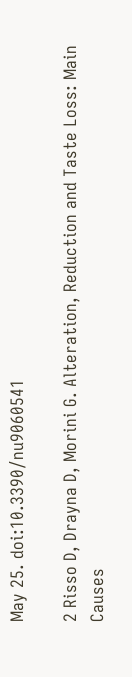May 25. doi:10.3390/nu9060541

2 Risso D, Drayna D, Morini G. Alteration, Reduction and Taste Loss: Main Causes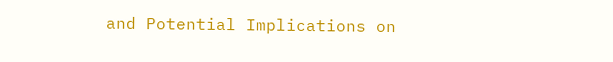and Potential Implications on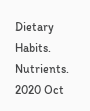Dietary Habits. Nutrients. 2020 Oct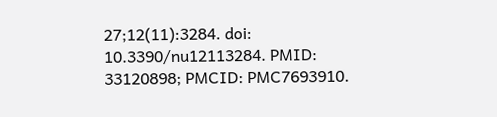27;12(11):3284. doi: 10.3390/nu12113284. PMID: 33120898; PMCID: PMC7693910.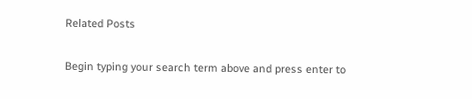Related Posts

Begin typing your search term above and press enter to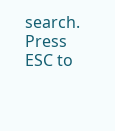search. Press ESC to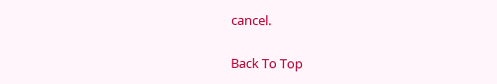cancel.

Back To Top